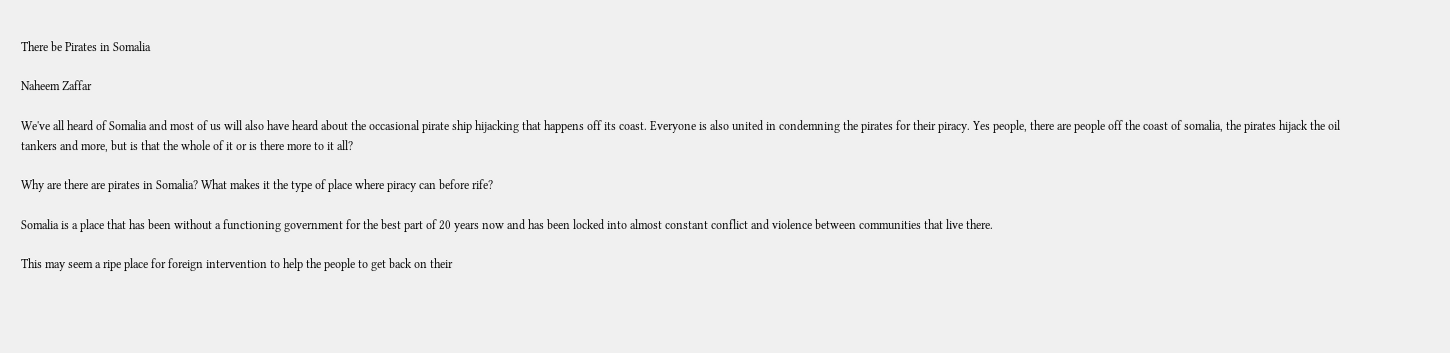There be Pirates in Somalia

Naheem Zaffar

We've all heard of Somalia and most of us will also have heard about the occasional pirate ship hijacking that happens off its coast. Everyone is also united in condemning the pirates for their piracy. Yes people, there are people off the coast of somalia, the pirates hijack the oil tankers and more, but is that the whole of it or is there more to it all?

Why are there are pirates in Somalia? What makes it the type of place where piracy can before rife?

Somalia is a place that has been without a functioning government for the best part of 20 years now and has been locked into almost constant conflict and violence between communities that live there.

This may seem a ripe place for foreign intervention to help the people to get back on their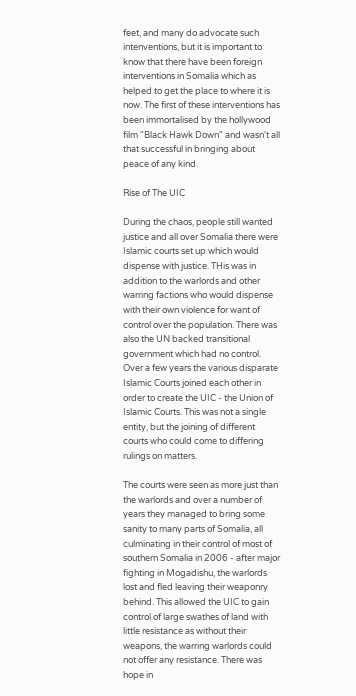feet, and many do advocate such intenventions, but it is important to know that there have been foreign interventions in Somalia which as helped to get the place to where it is now. The first of these interventions has been immortalised by the hollywood film "Black Hawk Down" and wasn't all that successful in bringing about peace of any kind.

Rise of The UIC

During the chaos, people still wanted justice and all over Somalia there were Islamic courts set up which would dispense with justice. THis was in addition to the warlords and other warring factions who would dispense with their own violence for want of control over the population. There was also the UN backed transitional government which had no control. Over a few years the various disparate Islamic Courts joined each other in order to create the UIC - the Union of Islamic Courts. This was not a single entity, but the joining of different courts who could come to differing rulings on matters.

The courts were seen as more just than the warlords and over a number of years they managed to bring some sanity to many parts of Somalia, all culminating in their control of most of southern Somalia in 2006 - after major fighting in Mogadishu, the warlords lost and fled leaving their weaponry behind. This allowed the UIC to gain control of large swathes of land with little resistance as without their weapons, the warring warlords could not offer any resistance. There was hope in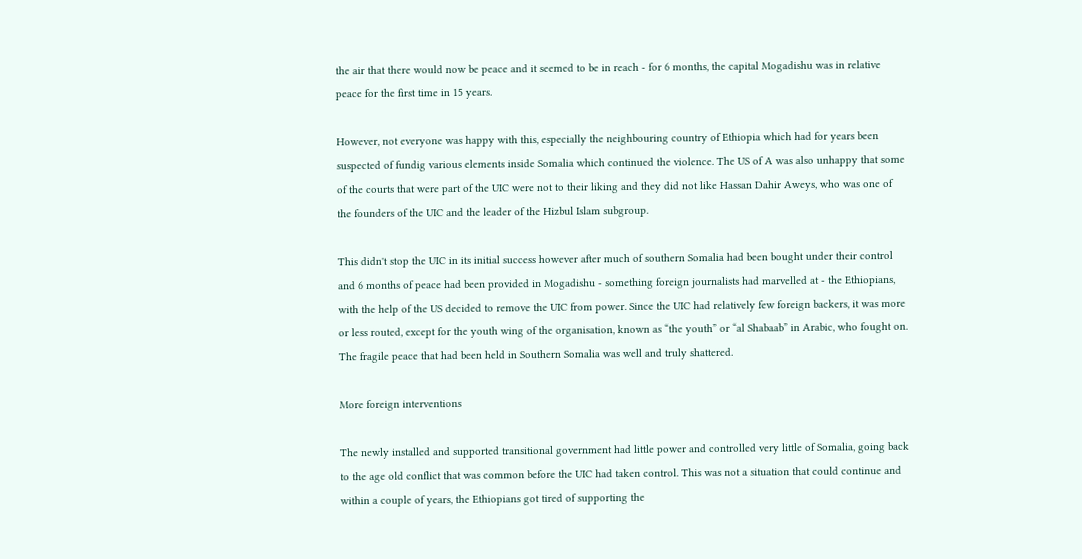the air that there would now be peace and it seemed to be in reach - for 6 months, the capital Mogadishu was in relative peace for the first time in 15 years.

However, not everyone was happy with this, especially the neighbouring country of Ethiopia which had for years been suspected of fundig various elements inside Somalia which continued the violence. The US of A was also unhappy that some of the courts that were part of the UIC were not to their liking and they did not like Hassan Dahir Aweys, who was one of the founders of the UIC and the leader of the Hizbul Islam subgroup.

This didn't stop the UIC in its initial success however after much of southern Somalia had been bought under their control and 6 months of peace had been provided in Mogadishu - something foreign journalists had marvelled at - the Ethiopians, with the help of the US decided to remove the UIC from power. Since the UIC had relatively few foreign backers, it was more or less routed, except for the youth wing of the organisation, known as “the youth” or “al Shabaab” in Arabic, who fought on. The fragile peace that had been held in Southern Somalia was well and truly shattered.

More foreign interventions

The newly installed and supported transitional government had little power and controlled very little of Somalia, going back to the age old conflict that was common before the UIC had taken control. This was not a situation that could continue and within a couple of years, the Ethiopians got tired of supporting the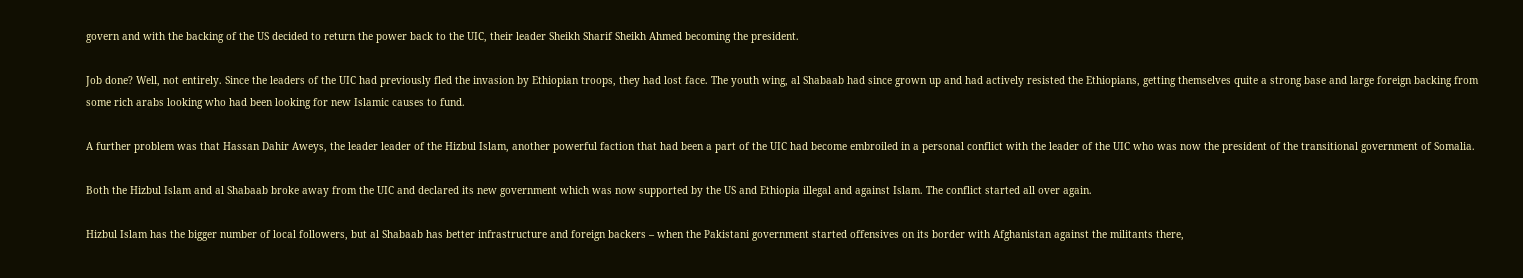govern and with the backing of the US decided to return the power back to the UIC, their leader Sheikh Sharif Sheikh Ahmed becoming the president.

Job done? Well, not entirely. Since the leaders of the UIC had previously fled the invasion by Ethiopian troops, they had lost face. The youth wing, al Shabaab had since grown up and had actively resisted the Ethiopians, getting themselves quite a strong base and large foreign backing from some rich arabs looking who had been looking for new Islamic causes to fund.

A further problem was that Hassan Dahir Aweys, the leader leader of the Hizbul Islam, another powerful faction that had been a part of the UIC had become embroiled in a personal conflict with the leader of the UIC who was now the president of the transitional government of Somalia.

Both the Hizbul Islam and al Shabaab broke away from the UIC and declared its new government which was now supported by the US and Ethiopia illegal and against Islam. The conflict started all over again.

Hizbul Islam has the bigger number of local followers, but al Shabaab has better infrastructure and foreign backers – when the Pakistani government started offensives on its border with Afghanistan against the militants there,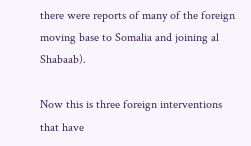there were reports of many of the foreign moving base to Somalia and joining al Shabaab).

Now this is three foreign interventions that have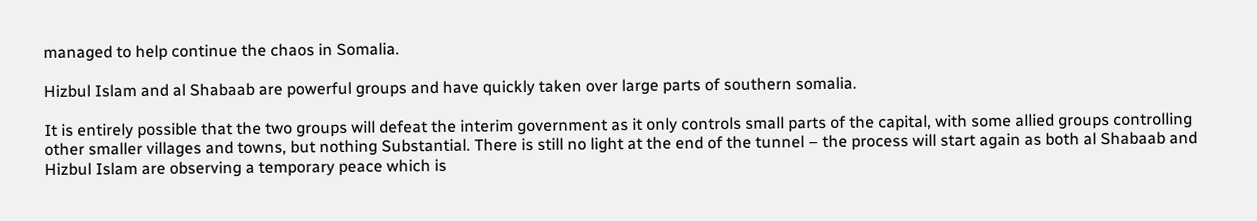managed to help continue the chaos in Somalia.

Hizbul Islam and al Shabaab are powerful groups and have quickly taken over large parts of southern somalia.

It is entirely possible that the two groups will defeat the interim government as it only controls small parts of the capital, with some allied groups controlling other smaller villages and towns, but nothing Substantial. There is still no light at the end of the tunnel – the process will start again as both al Shabaab and Hizbul Islam are observing a temporary peace which is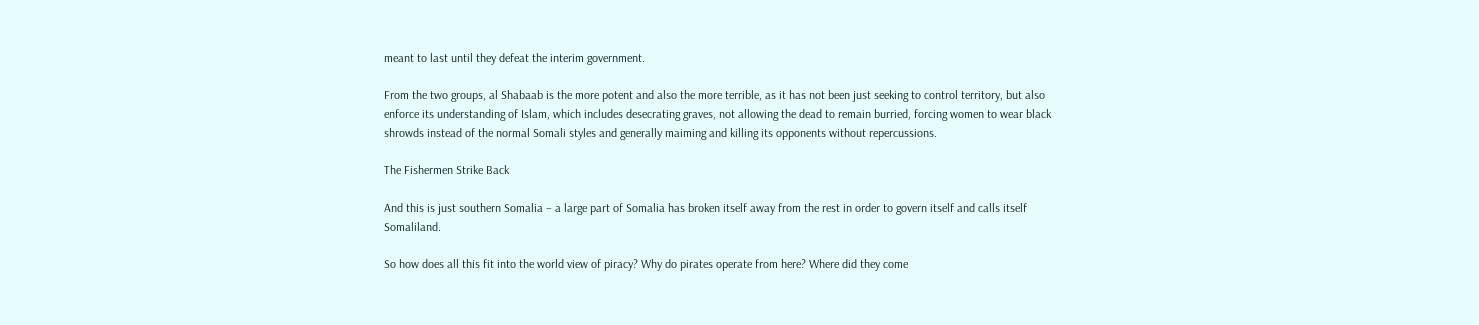meant to last until they defeat the interim government.

From the two groups, al Shabaab is the more potent and also the more terrible, as it has not been just seeking to control territory, but also enforce its understanding of Islam, which includes desecrating graves, not allowing the dead to remain burried, forcing women to wear black shrowds instead of the normal Somali styles and generally maiming and killing its opponents without repercussions.

The Fishermen Strike Back

And this is just southern Somalia – a large part of Somalia has broken itself away from the rest in order to govern itself and calls itself Somaliland.

So how does all this fit into the world view of piracy? Why do pirates operate from here? Where did they come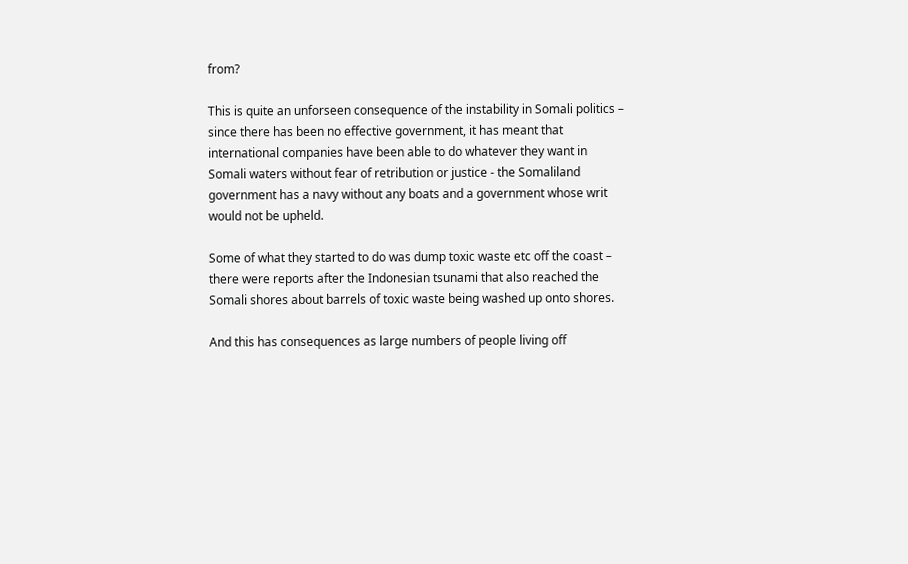from?

This is quite an unforseen consequence of the instability in Somali politics – since there has been no effective government, it has meant that international companies have been able to do whatever they want in Somali waters without fear of retribution or justice - the Somaliland government has a navy without any boats and a government whose writ would not be upheld.

Some of what they started to do was dump toxic waste etc off the coast – there were reports after the Indonesian tsunami that also reached the Somali shores about barrels of toxic waste being washed up onto shores.

And this has consequences as large numbers of people living off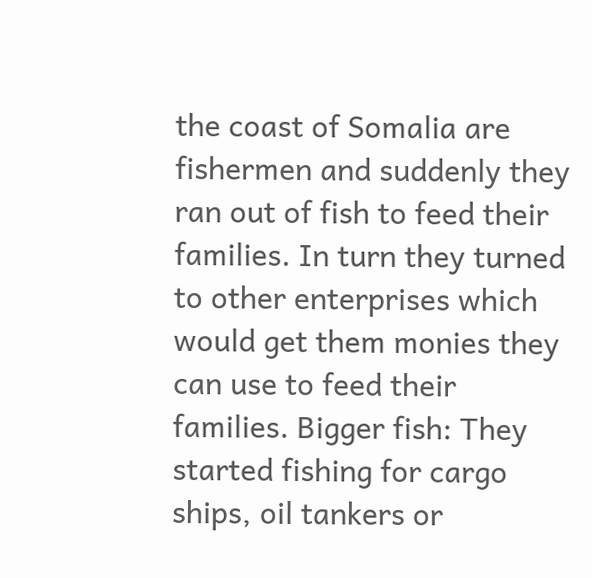the coast of Somalia are fishermen and suddenly they ran out of fish to feed their families. In turn they turned to other enterprises which would get them monies they can use to feed their families. Bigger fish: They started fishing for cargo ships, oil tankers or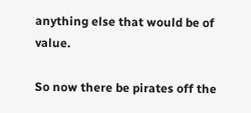anything else that would be of value.

So now there be pirates off the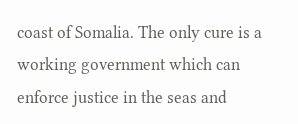coast of Somalia. The only cure is a working government which can enforce justice in the seas and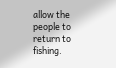allow the people to return to fishing.